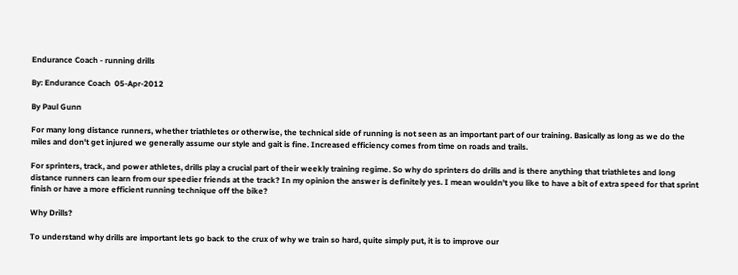Endurance Coach - running drills

By: Endurance Coach  05-Apr-2012

By Paul Gunn

For many long distance runners, whether triathletes or otherwise, the technical side of running is not seen as an important part of our training. Basically as long as we do the miles and don't get injured we generally assume our style and gait is fine. Increased efficiency comes from time on roads and trails.

For sprinters, track, and power athletes, drills play a crucial part of their weekly training regime. So why do sprinters do drills and is there anything that triathletes and long distance runners can learn from our speedier friends at the track? In my opinion the answer is definitely yes. I mean wouldn't you like to have a bit of extra speed for that sprint finish or have a more efficient running technique off the bike?

Why Drills?

To understand why drills are important lets go back to the crux of why we train so hard, quite simply put, it is to improve our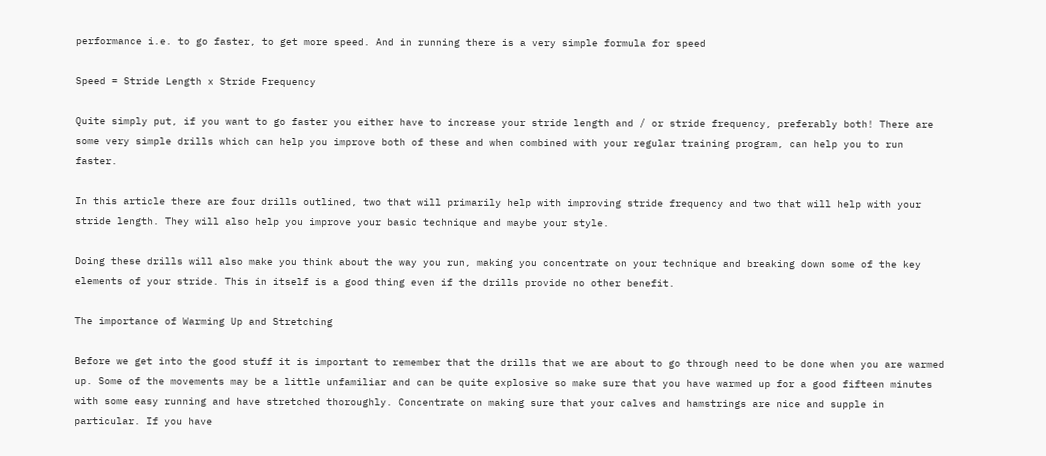performance i.e. to go faster, to get more speed. And in running there is a very simple formula for speed

Speed = Stride Length x Stride Frequency

Quite simply put, if you want to go faster you either have to increase your stride length and / or stride frequency, preferably both! There are some very simple drills which can help you improve both of these and when combined with your regular training program, can help you to run faster.

In this article there are four drills outlined, two that will primarily help with improving stride frequency and two that will help with your stride length. They will also help you improve your basic technique and maybe your style.

Doing these drills will also make you think about the way you run, making you concentrate on your technique and breaking down some of the key elements of your stride. This in itself is a good thing even if the drills provide no other benefit.

The importance of Warming Up and Stretching

Before we get into the good stuff it is important to remember that the drills that we are about to go through need to be done when you are warmed up. Some of the movements may be a little unfamiliar and can be quite explosive so make sure that you have warmed up for a good fifteen minutes with some easy running and have stretched thoroughly. Concentrate on making sure that your calves and hamstrings are nice and supple in particular. If you have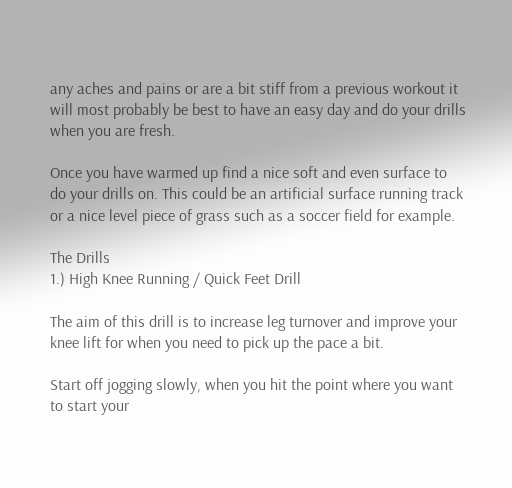any aches and pains or are a bit stiff from a previous workout it will most probably be best to have an easy day and do your drills when you are fresh.

Once you have warmed up find a nice soft and even surface to do your drills on. This could be an artificial surface running track or a nice level piece of grass such as a soccer field for example.

The Drills
1.) High Knee Running / Quick Feet Drill

The aim of this drill is to increase leg turnover and improve your knee lift for when you need to pick up the pace a bit.

Start off jogging slowly, when you hit the point where you want to start your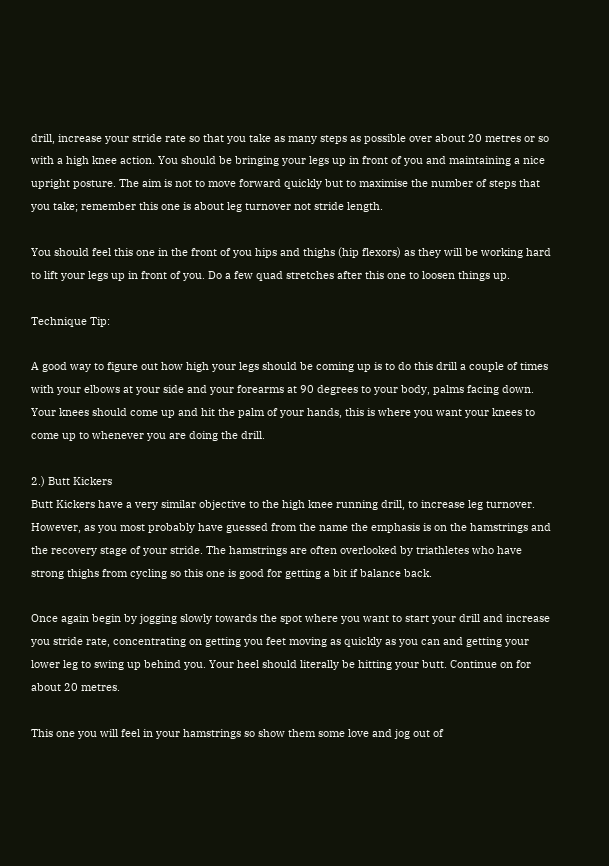drill, increase your stride rate so that you take as many steps as possible over about 20 metres or so with a high knee action. You should be bringing your legs up in front of you and maintaining a nice upright posture. The aim is not to move forward quickly but to maximise the number of steps that you take; remember this one is about leg turnover not stride length.

You should feel this one in the front of you hips and thighs (hip flexors) as they will be working hard to lift your legs up in front of you. Do a few quad stretches after this one to loosen things up.

Technique Tip:

A good way to figure out how high your legs should be coming up is to do this drill a couple of times with your elbows at your side and your forearms at 90 degrees to your body, palms facing down. Your knees should come up and hit the palm of your hands, this is where you want your knees to come up to whenever you are doing the drill.

2.) Butt Kickers
Butt Kickers have a very similar objective to the high knee running drill, to increase leg turnover. However, as you most probably have guessed from the name the emphasis is on the hamstrings and the recovery stage of your stride. The hamstrings are often overlooked by triathletes who have strong thighs from cycling so this one is good for getting a bit if balance back.

Once again begin by jogging slowly towards the spot where you want to start your drill and increase you stride rate, concentrating on getting you feet moving as quickly as you can and getting your lower leg to swing up behind you. Your heel should literally be hitting your butt. Continue on for about 20 metres.

This one you will feel in your hamstrings so show them some love and jog out of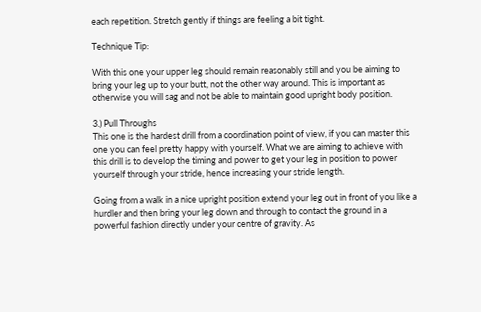each repetition. Stretch gently if things are feeling a bit tight.

Technique Tip:

With this one your upper leg should remain reasonably still and you be aiming to bring your leg up to your butt, not the other way around. This is important as otherwise you will sag and not be able to maintain good upright body position.

3.) Pull Throughs
This one is the hardest drill from a coordination point of view, if you can master this one you can feel pretty happy with yourself. What we are aiming to achieve with this drill is to develop the timing and power to get your leg in position to power yourself through your stride, hence increasing your stride length.

Going from a walk in a nice upright position extend your leg out in front of you like a hurdler and then bring your leg down and through to contact the ground in a powerful fashion directly under your centre of gravity. As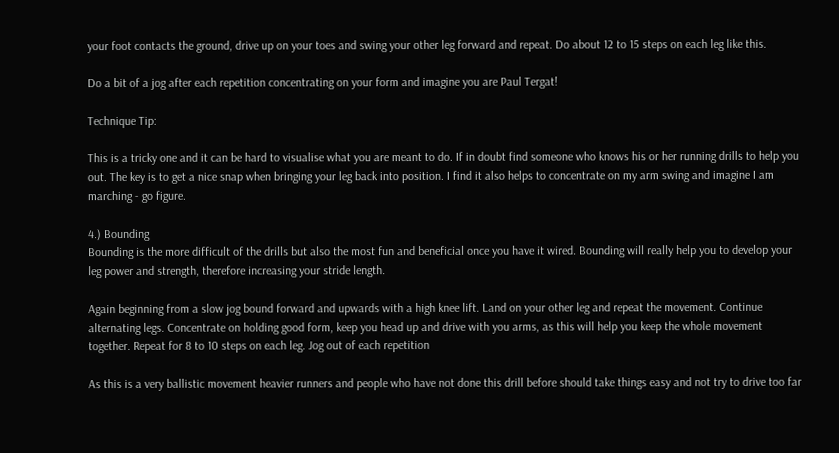your foot contacts the ground, drive up on your toes and swing your other leg forward and repeat. Do about 12 to 15 steps on each leg like this.

Do a bit of a jog after each repetition concentrating on your form and imagine you are Paul Tergat!

Technique Tip:

This is a tricky one and it can be hard to visualise what you are meant to do. If in doubt find someone who knows his or her running drills to help you out. The key is to get a nice snap when bringing your leg back into position. I find it also helps to concentrate on my arm swing and imagine I am marching - go figure.

4.) Bounding
Bounding is the more difficult of the drills but also the most fun and beneficial once you have it wired. Bounding will really help you to develop your leg power and strength, therefore increasing your stride length.

Again beginning from a slow jog bound forward and upwards with a high knee lift. Land on your other leg and repeat the movement. Continue alternating legs. Concentrate on holding good form, keep you head up and drive with you arms, as this will help you keep the whole movement together. Repeat for 8 to 10 steps on each leg. Jog out of each repetition

As this is a very ballistic movement heavier runners and people who have not done this drill before should take things easy and not try to drive too far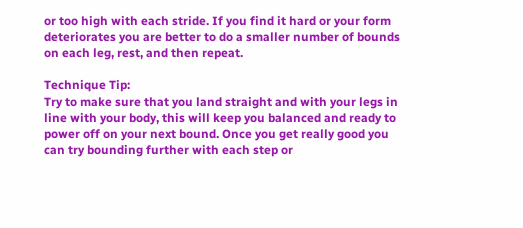or too high with each stride. If you find it hard or your form deteriorates you are better to do a smaller number of bounds on each leg, rest, and then repeat.

Technique Tip:
Try to make sure that you land straight and with your legs in line with your body, this will keep you balanced and ready to power off on your next bound. Once you get really good you can try bounding further with each step or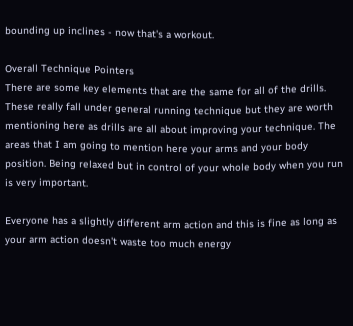bounding up inclines - now that's a workout.

Overall Technique Pointers
There are some key elements that are the same for all of the drills. These really fall under general running technique but they are worth mentioning here as drills are all about improving your technique. The areas that I am going to mention here your arms and your body position. Being relaxed but in control of your whole body when you run is very important.

Everyone has a slightly different arm action and this is fine as long as your arm action doesn't waste too much energy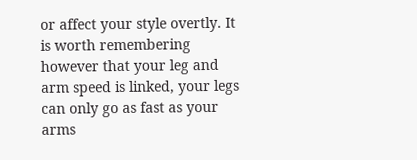or affect your style overtly. It is worth remembering however that your leg and arm speed is linked, your legs can only go as fast as your arms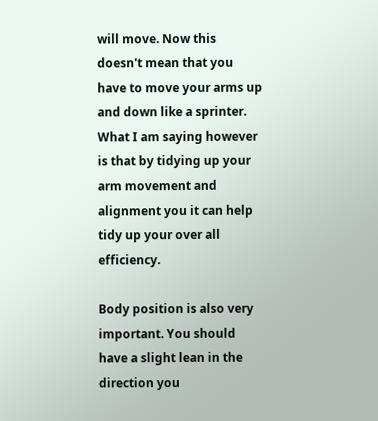will move. Now this doesn't mean that you have to move your arms up and down like a sprinter. What I am saying however is that by tidying up your arm movement and alignment you it can help tidy up your over all efficiency.

Body position is also very important. You should have a slight lean in the direction you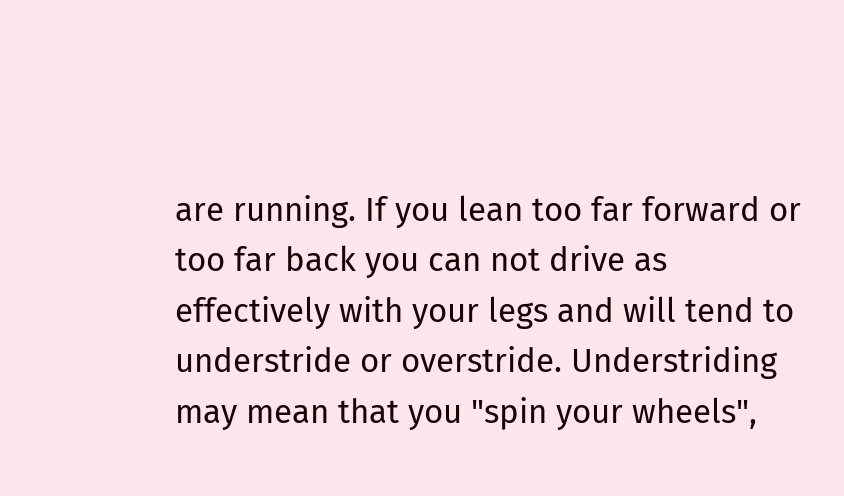are running. If you lean too far forward or too far back you can not drive as effectively with your legs and will tend to understride or overstride. Understriding may mean that you "spin your wheels",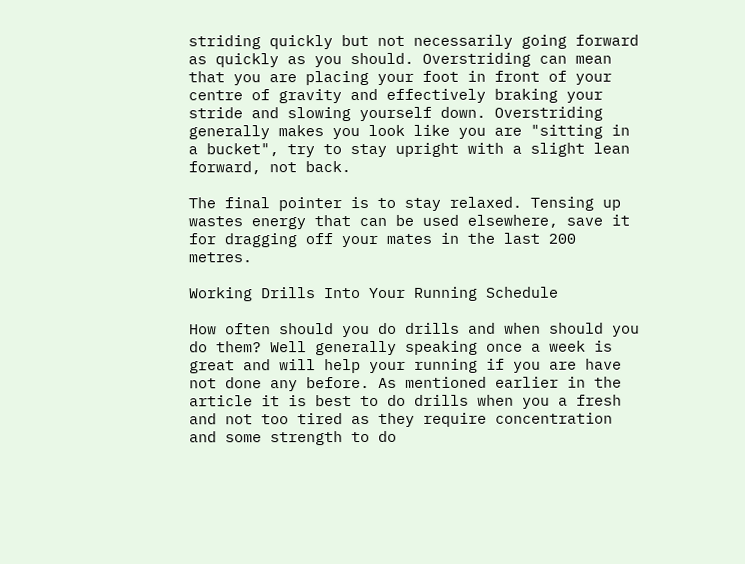striding quickly but not necessarily going forward as quickly as you should. Overstriding can mean that you are placing your foot in front of your centre of gravity and effectively braking your stride and slowing yourself down. Overstriding generally makes you look like you are "sitting in a bucket", try to stay upright with a slight lean forward, not back.

The final pointer is to stay relaxed. Tensing up wastes energy that can be used elsewhere, save it for dragging off your mates in the last 200 metres.

Working Drills Into Your Running Schedule

How often should you do drills and when should you do them? Well generally speaking once a week is great and will help your running if you are have not done any before. As mentioned earlier in the article it is best to do drills when you a fresh and not too tired as they require concentration and some strength to do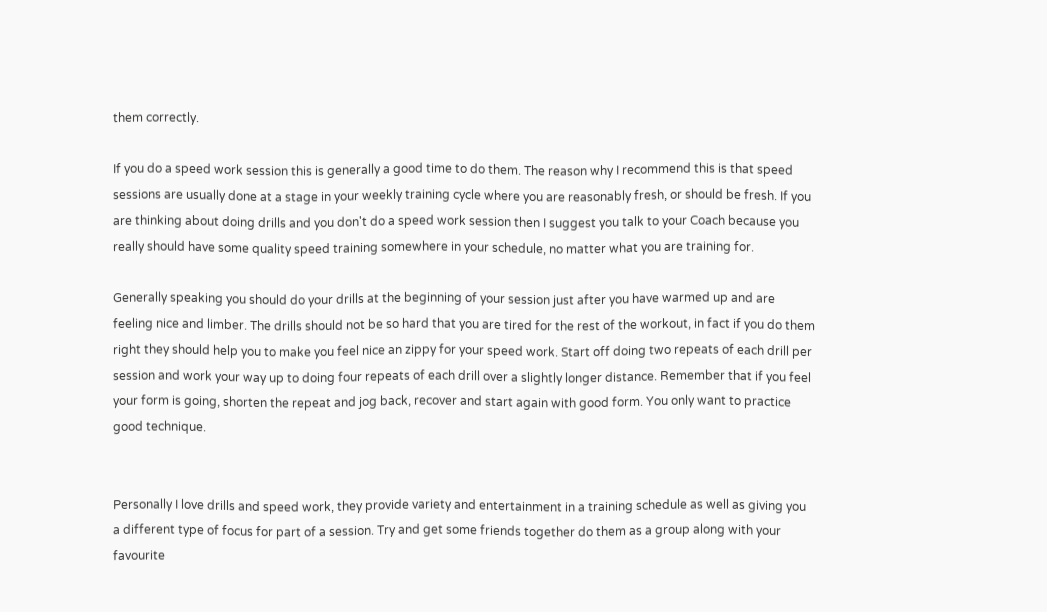them correctly.

If you do a speed work session this is generally a good time to do them. The reason why I recommend this is that speed sessions are usually done at a stage in your weekly training cycle where you are reasonably fresh, or should be fresh. If you are thinking about doing drills and you don't do a speed work session then I suggest you talk to your Coach because you really should have some quality speed training somewhere in your schedule, no matter what you are training for.

Generally speaking you should do your drills at the beginning of your session just after you have warmed up and are feeling nice and limber. The drills should not be so hard that you are tired for the rest of the workout, in fact if you do them right they should help you to make you feel nice an zippy for your speed work. Start off doing two repeats of each drill per session and work your way up to doing four repeats of each drill over a slightly longer distance. Remember that if you feel your form is going, shorten the repeat and jog back, recover and start again with good form. You only want to practice good technique.


Personally I love drills and speed work, they provide variety and entertainment in a training schedule as well as giving you a different type of focus for part of a session. Try and get some friends together do them as a group along with your favourite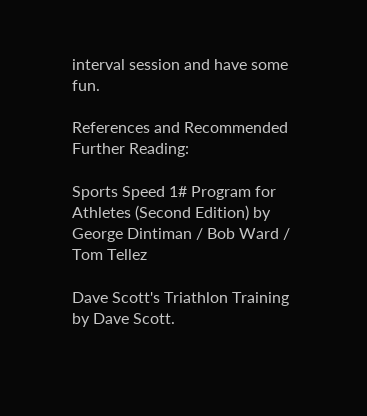interval session and have some fun.

References and Recommended Further Reading:

Sports Speed 1# Program for Athletes (Second Edition) by George Dintiman / Bob Ward / Tom Tellez

Dave Scott's Triathlon Training by Dave Scott.